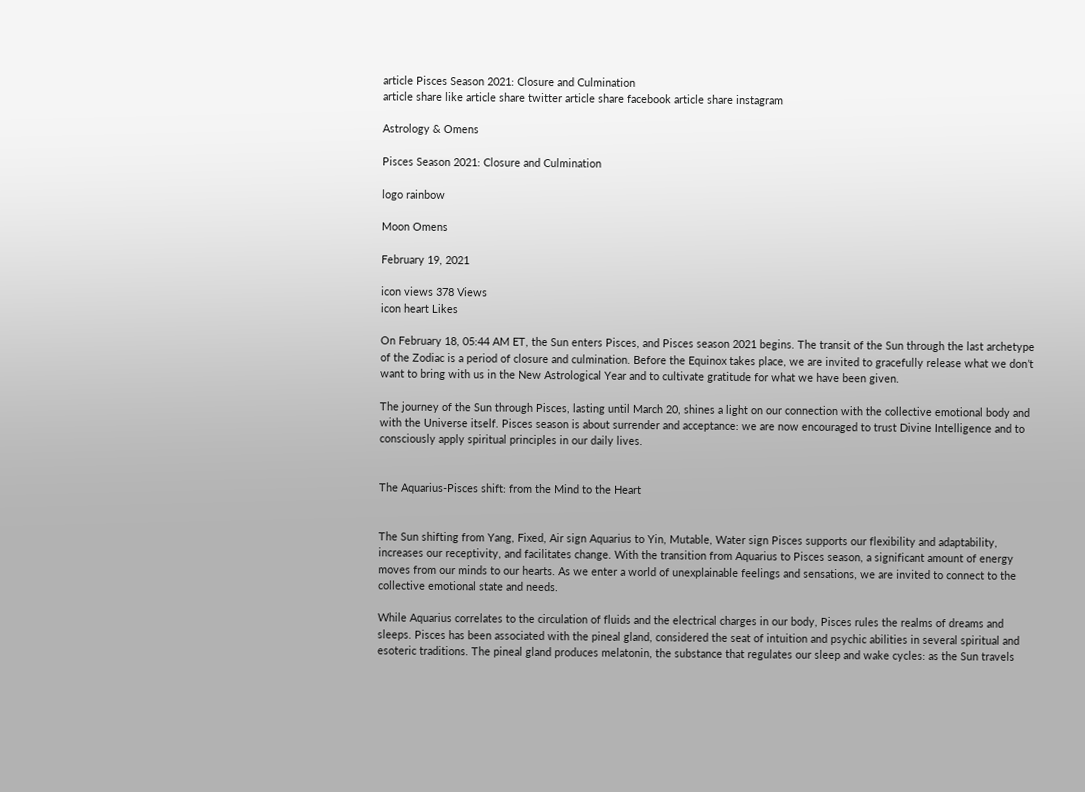article Pisces Season 2021: Closure and Culmination
article share like article share twitter article share facebook article share instagram

Astrology & Omens

Pisces Season 2021: Closure and Culmination

logo rainbow

Moon Omens

February 19, 2021

icon views 378 Views
icon heart Likes

On February 18, 05:44 AM ET, the Sun enters Pisces, and Pisces season 2021 begins. The transit of the Sun through the last archetype of the Zodiac is a period of closure and culmination. Before the Equinox takes place, we are invited to gracefully release what we don’t want to bring with us in the New Astrological Year and to cultivate gratitude for what we have been given.

The journey of the Sun through Pisces, lasting until March 20, shines a light on our connection with the collective emotional body and with the Universe itself. Pisces season is about surrender and acceptance: we are now encouraged to trust Divine Intelligence and to consciously apply spiritual principles in our daily lives.


The Aquarius-Pisces shift: from the Mind to the Heart


The Sun shifting from Yang, Fixed, Air sign Aquarius to Yin, Mutable, Water sign Pisces supports our flexibility and adaptability, increases our receptivity, and facilitates change. With the transition from Aquarius to Pisces season, a significant amount of energy moves from our minds to our hearts. As we enter a world of unexplainable feelings and sensations, we are invited to connect to the collective emotional state and needs.

While Aquarius correlates to the circulation of fluids and the electrical charges in our body, Pisces rules the realms of dreams and sleeps. Pisces has been associated with the pineal gland, considered the seat of intuition and psychic abilities in several spiritual and esoteric traditions. The pineal gland produces melatonin, the substance that regulates our sleep and wake cycles: as the Sun travels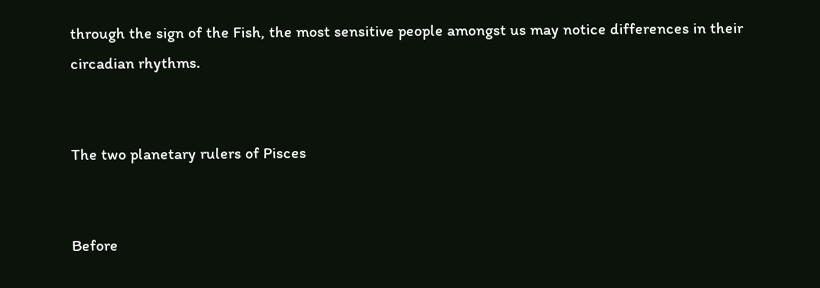through the sign of the Fish, the most sensitive people amongst us may notice differences in their circadian rhythms.


The two planetary rulers of Pisces


Before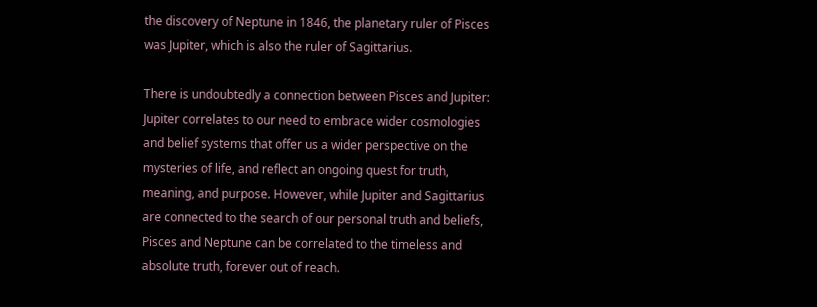the discovery of Neptune in 1846, the planetary ruler of Pisces was Jupiter, which is also the ruler of Sagittarius.

There is undoubtedly a connection between Pisces and Jupiter: Jupiter correlates to our need to embrace wider cosmologies and belief systems that offer us a wider perspective on the mysteries of life, and reflect an ongoing quest for truth, meaning, and purpose. However, while Jupiter and Sagittarius are connected to the search of our personal truth and beliefs, Pisces and Neptune can be correlated to the timeless and absolute truth, forever out of reach.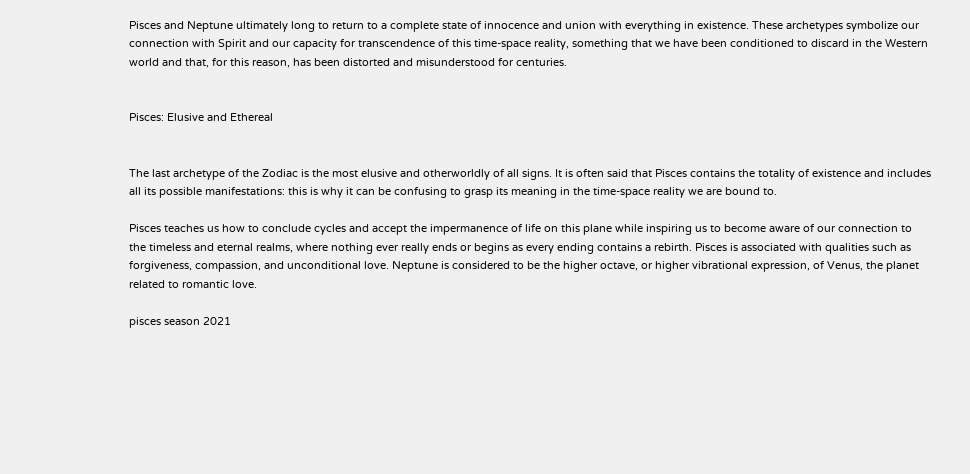Pisces and Neptune ultimately long to return to a complete state of innocence and union with everything in existence. These archetypes symbolize our connection with Spirit and our capacity for transcendence of this time-space reality, something that we have been conditioned to discard in the Western world and that, for this reason, has been distorted and misunderstood for centuries.


Pisces: Elusive and Ethereal


The last archetype of the Zodiac is the most elusive and otherworldly of all signs. It is often said that Pisces contains the totality of existence and includes all its possible manifestations: this is why it can be confusing to grasp its meaning in the time-space reality we are bound to.

Pisces teaches us how to conclude cycles and accept the impermanence of life on this plane while inspiring us to become aware of our connection to the timeless and eternal realms, where nothing ever really ends or begins as every ending contains a rebirth. Pisces is associated with qualities such as forgiveness, compassion, and unconditional love. Neptune is considered to be the higher octave, or higher vibrational expression, of Venus, the planet related to romantic love.

pisces season 2021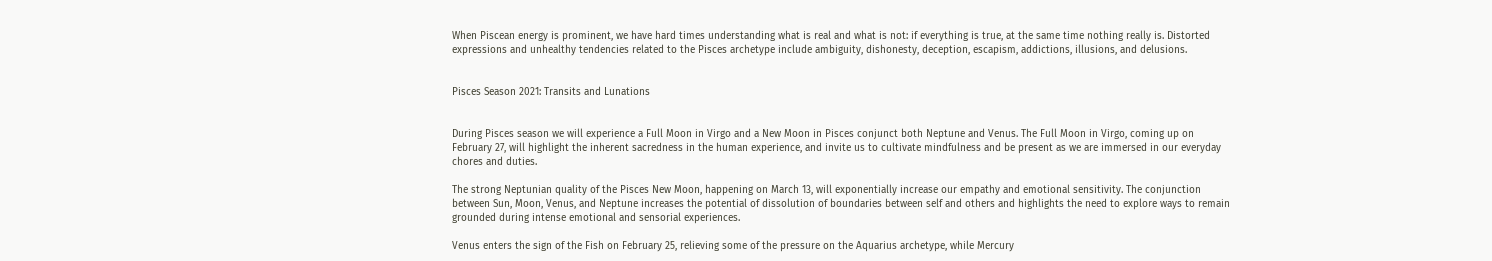When Piscean energy is prominent, we have hard times understanding what is real and what is not: if everything is true, at the same time nothing really is. Distorted expressions and unhealthy tendencies related to the Pisces archetype include ambiguity, dishonesty, deception, escapism, addictions, illusions, and delusions.


Pisces Season 2021: Transits and Lunations


During Pisces season we will experience a Full Moon in Virgo and a New Moon in Pisces conjunct both Neptune and Venus. The Full Moon in Virgo, coming up on February 27, will highlight the inherent sacredness in the human experience, and invite us to cultivate mindfulness and be present as we are immersed in our everyday chores and duties.

The strong Neptunian quality of the Pisces New Moon, happening on March 13, will exponentially increase our empathy and emotional sensitivity. The conjunction between Sun, Moon, Venus, and Neptune increases the potential of dissolution of boundaries between self and others and highlights the need to explore ways to remain grounded during intense emotional and sensorial experiences.

Venus enters the sign of the Fish on February 25, relieving some of the pressure on the Aquarius archetype, while Mercury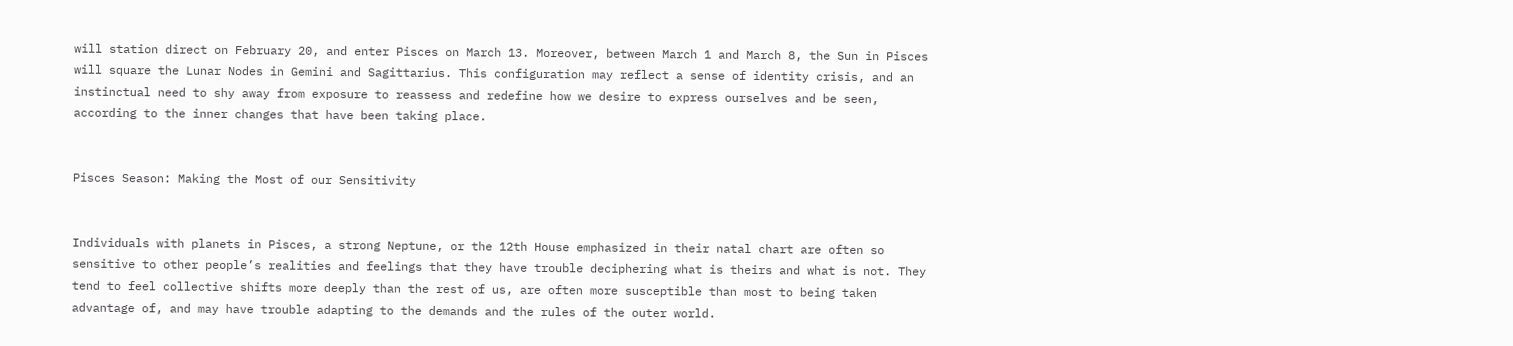will station direct on February 20, and enter Pisces on March 13. Moreover, between March 1 and March 8, the Sun in Pisces will square the Lunar Nodes in Gemini and Sagittarius. This configuration may reflect a sense of identity crisis, and an instinctual need to shy away from exposure to reassess and redefine how we desire to express ourselves and be seen, according to the inner changes that have been taking place.


Pisces Season: Making the Most of our Sensitivity


Individuals with planets in Pisces, a strong Neptune, or the 12th House emphasized in their natal chart are often so sensitive to other people’s realities and feelings that they have trouble deciphering what is theirs and what is not. They tend to feel collective shifts more deeply than the rest of us, are often more susceptible than most to being taken advantage of, and may have trouble adapting to the demands and the rules of the outer world.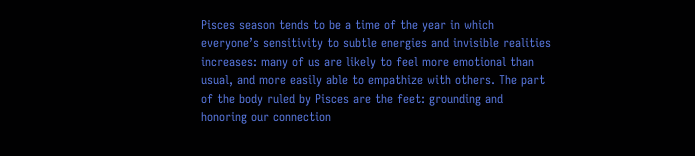Pisces season tends to be a time of the year in which everyone’s sensitivity to subtle energies and invisible realities increases: many of us are likely to feel more emotional than usual, and more easily able to empathize with others. The part of the body ruled by Pisces are the feet: grounding and honoring our connection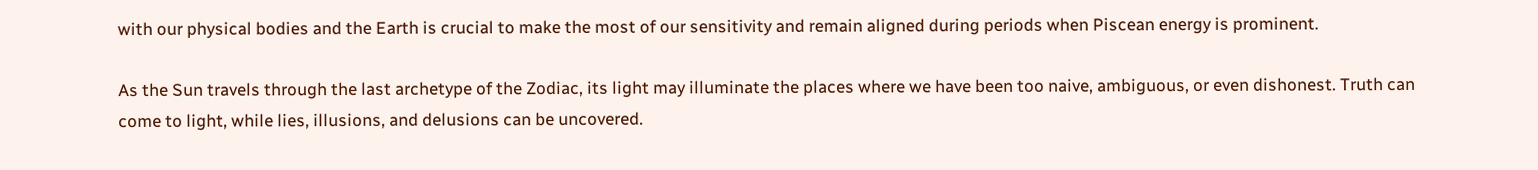with our physical bodies and the Earth is crucial to make the most of our sensitivity and remain aligned during periods when Piscean energy is prominent.

As the Sun travels through the last archetype of the Zodiac, its light may illuminate the places where we have been too naive, ambiguous, or even dishonest. Truth can come to light, while lies, illusions, and delusions can be uncovered.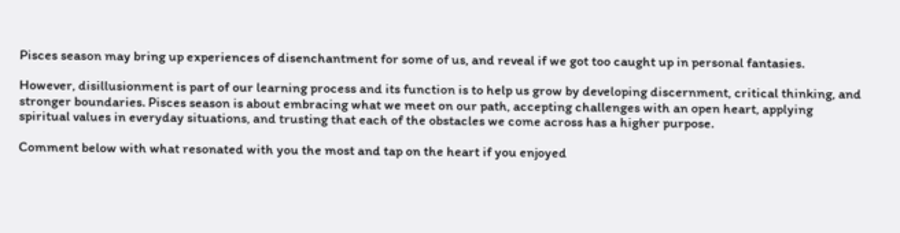Pisces season may bring up experiences of disenchantment for some of us, and reveal if we got too caught up in personal fantasies.

However, disillusionment is part of our learning process and its function is to help us grow by developing discernment, critical thinking, and stronger boundaries. Pisces season is about embracing what we meet on our path, accepting challenges with an open heart, applying spiritual values in everyday situations, and trusting that each of the obstacles we come across has a higher purpose.

Comment below with what resonated with you the most and tap on the heart if you enjoyed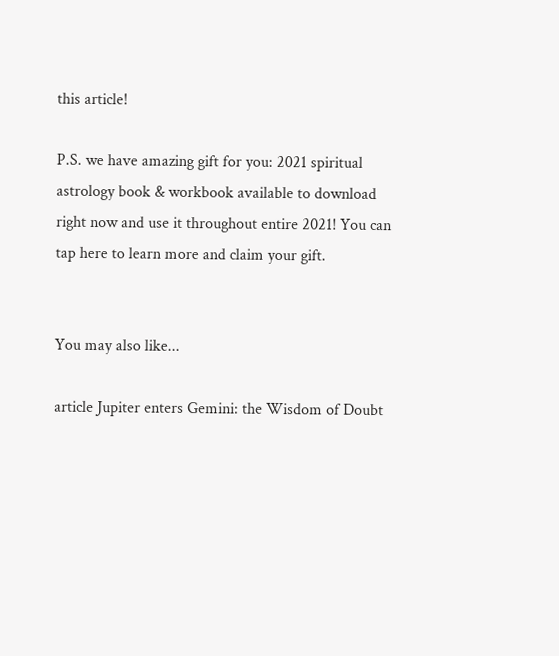this article!

P.S. we have amazing gift for you: 2021 spiritual astrology book & workbook available to download right now and use it throughout entire 2021! You can tap here to learn more and claim your gift.


You may also like...

article Jupiter enters Gemini: the Wisdom of Doubt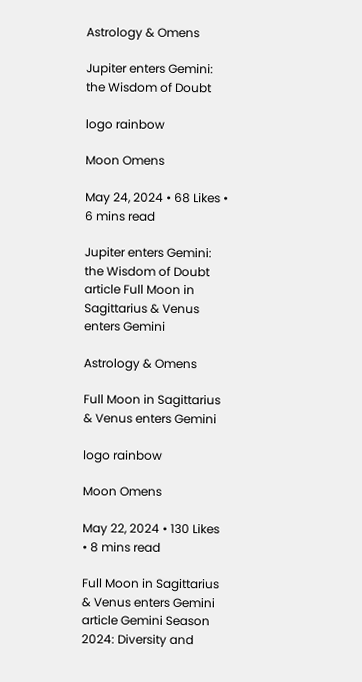Astrology & Omens

Jupiter enters Gemini: the Wisdom of Doubt

logo rainbow

Moon Omens

May 24, 2024 • 68 Likes • 6 mins read

Jupiter enters Gemini: the Wisdom of Doubt
article Full Moon in Sagittarius & Venus enters Gemini

Astrology & Omens

Full Moon in Sagittarius & Venus enters Gemini

logo rainbow

Moon Omens

May 22, 2024 • 130 Likes • 8 mins read

Full Moon in Sagittarius & Venus enters Gemini
article Gemini Season 2024: Diversity and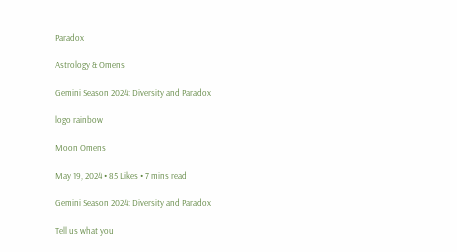Paradox

Astrology & Omens

Gemini Season 2024: Diversity and Paradox

logo rainbow

Moon Omens

May 19, 2024 • 85 Likes • 7 mins read

Gemini Season 2024: Diversity and Paradox

Tell us what you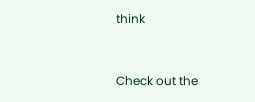think



Check out the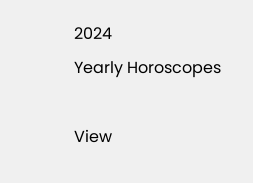2024
Yearly Horoscopes

View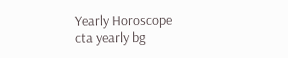Yearly Horoscope
cta yearly bg